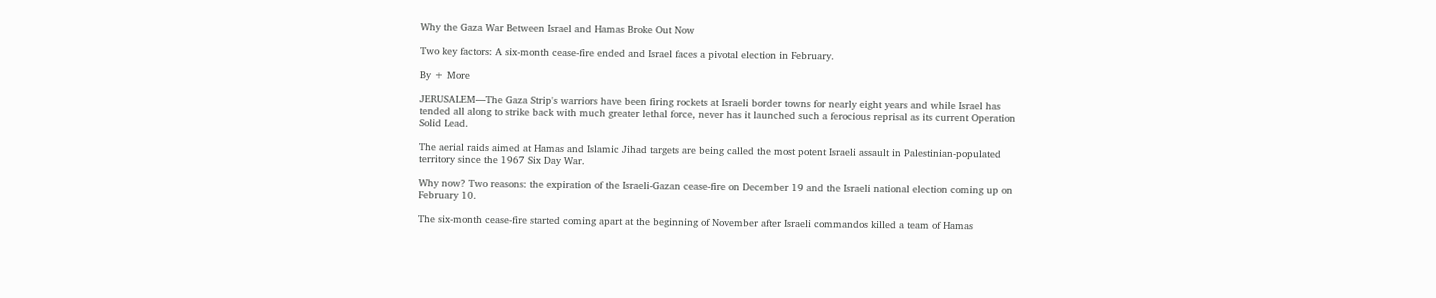Why the Gaza War Between Israel and Hamas Broke Out Now

Two key factors: A six-month cease-fire ended and Israel faces a pivotal election in February.

By + More

JERUSALEM—The Gaza Strip's warriors have been firing rockets at Israeli border towns for nearly eight years and while Israel has tended all along to strike back with much greater lethal force, never has it launched such a ferocious reprisal as its current Operation Solid Lead.

The aerial raids aimed at Hamas and Islamic Jihad targets are being called the most potent Israeli assault in Palestinian-populated territory since the 1967 Six Day War.

Why now? Two reasons: the expiration of the Israeli-Gazan cease-fire on December 19 and the Israeli national election coming up on February 10.

The six-month cease-fire started coming apart at the beginning of November after Israeli commandos killed a team of Hamas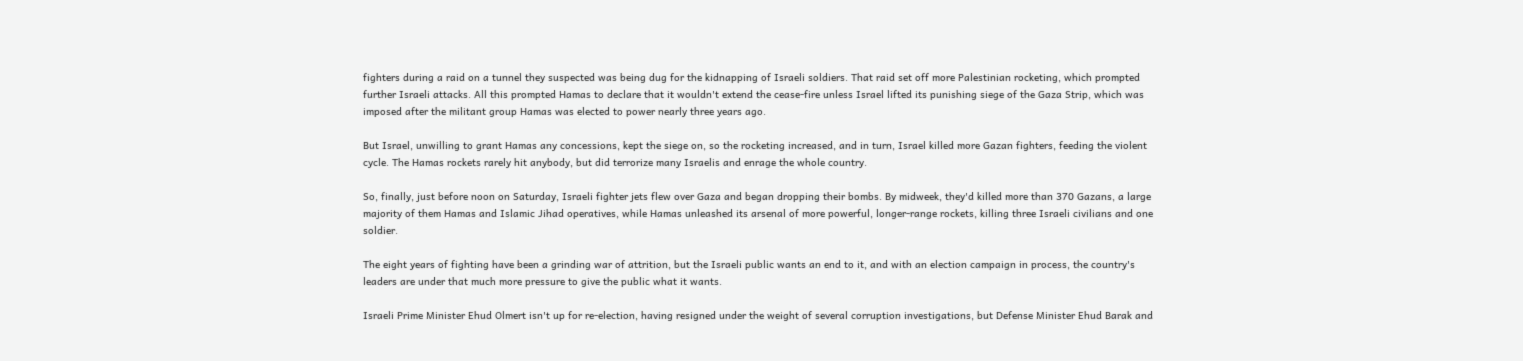fighters during a raid on a tunnel they suspected was being dug for the kidnapping of Israeli soldiers. That raid set off more Palestinian rocketing, which prompted further Israeli attacks. All this prompted Hamas to declare that it wouldn't extend the cease-fire unless Israel lifted its punishing siege of the Gaza Strip, which was imposed after the militant group Hamas was elected to power nearly three years ago.

But Israel, unwilling to grant Hamas any concessions, kept the siege on, so the rocketing increased, and in turn, Israel killed more Gazan fighters, feeding the violent cycle. The Hamas rockets rarely hit anybody, but did terrorize many Israelis and enrage the whole country.

So, finally, just before noon on Saturday, Israeli fighter jets flew over Gaza and began dropping their bombs. By midweek, they'd killed more than 370 Gazans, a large majority of them Hamas and Islamic Jihad operatives, while Hamas unleashed its arsenal of more powerful, longer-range rockets, killing three Israeli civilians and one soldier.

The eight years of fighting have been a grinding war of attrition, but the Israeli public wants an end to it, and with an election campaign in process, the country's leaders are under that much more pressure to give the public what it wants.

Israeli Prime Minister Ehud Olmert isn't up for re-election, having resigned under the weight of several corruption investigations, but Defense Minister Ehud Barak and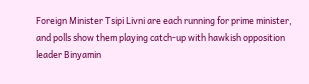Foreign Minister Tsipi Livni are each running for prime minister, and polls show them playing catch-up with hawkish opposition leader Binyamin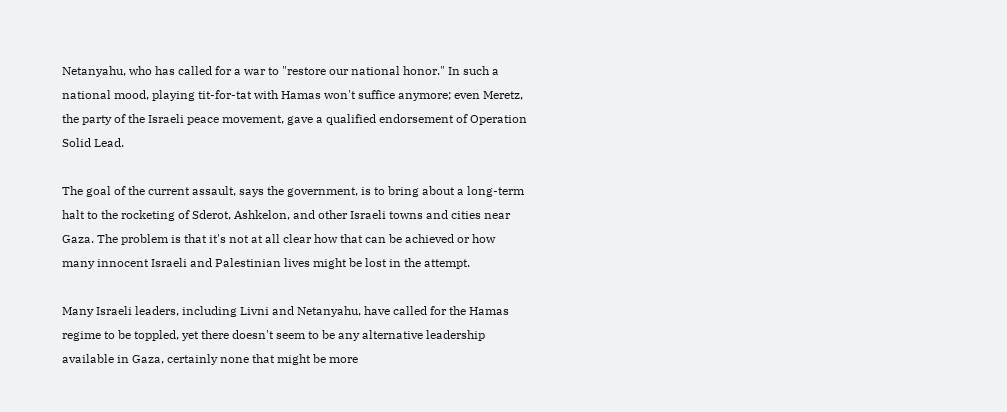Netanyahu, who has called for a war to "restore our national honor." In such a national mood, playing tit-for-tat with Hamas won't suffice anymore; even Meretz, the party of the Israeli peace movement, gave a qualified endorsement of Operation Solid Lead.

The goal of the current assault, says the government, is to bring about a long-term halt to the rocketing of Sderot, Ashkelon, and other Israeli towns and cities near Gaza. The problem is that it's not at all clear how that can be achieved or how many innocent Israeli and Palestinian lives might be lost in the attempt.

Many Israeli leaders, including Livni and Netanyahu, have called for the Hamas regime to be toppled, yet there doesn't seem to be any alternative leadership available in Gaza, certainly none that might be more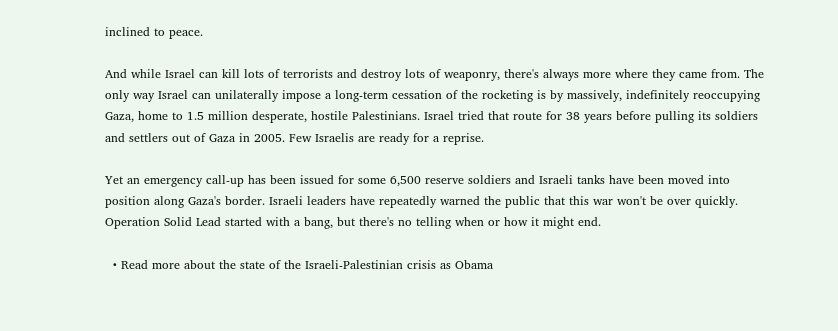inclined to peace.

And while Israel can kill lots of terrorists and destroy lots of weaponry, there's always more where they came from. The only way Israel can unilaterally impose a long-term cessation of the rocketing is by massively, indefinitely reoccupying Gaza, home to 1.5 million desperate, hostile Palestinians. Israel tried that route for 38 years before pulling its soldiers and settlers out of Gaza in 2005. Few Israelis are ready for a reprise.

Yet an emergency call-up has been issued for some 6,500 reserve soldiers and Israeli tanks have been moved into position along Gaza's border. Israeli leaders have repeatedly warned the public that this war won't be over quickly. Operation Solid Lead started with a bang, but there's no telling when or how it might end.

  • Read more about the state of the Israeli-Palestinian crisis as Obama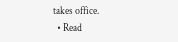takes office.
  • Read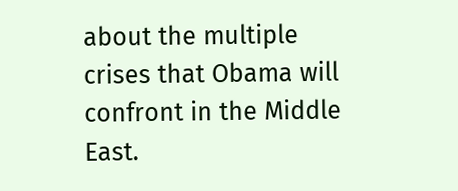about the multiple crises that Obama will confront in the Middle East.